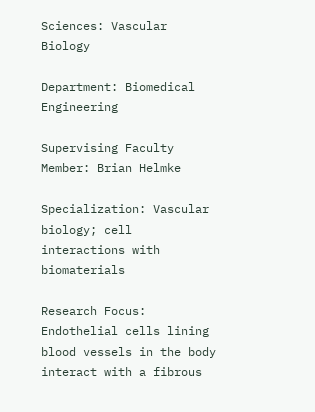Sciences: Vascular Biology

Department: Biomedical Engineering

Supervising Faculty Member: Brian Helmke

Specialization: Vascular biology; cell interactions with biomaterials

Research Focus: Endothelial cells lining blood vessels in the body interact with a fibrous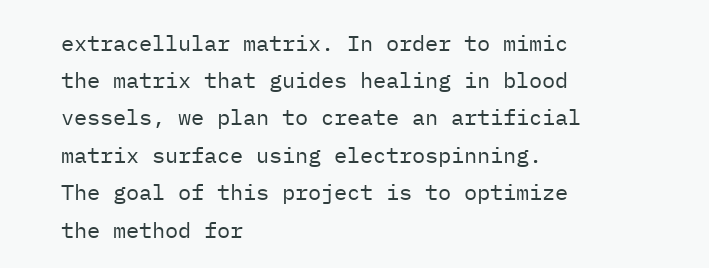extracellular matrix. In order to mimic the matrix that guides healing in blood vessels, we plan to create an artificial matrix surface using electrospinning. The goal of this project is to optimize the method for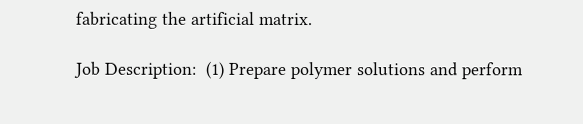fabricating the artificial matrix.

Job Description:  (1) Prepare polymer solutions and perform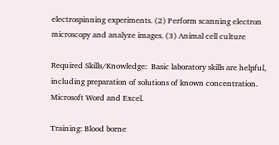electrospinning experiments. (2) Perform scanning electron microscopy and analyze images. (3) Animal cell culture

Required Skills/Knowledge:  Basic laboratory skills are helpful, including preparation of solutions of known concentration. Microsoft Word and Excel.

Training: Blood borne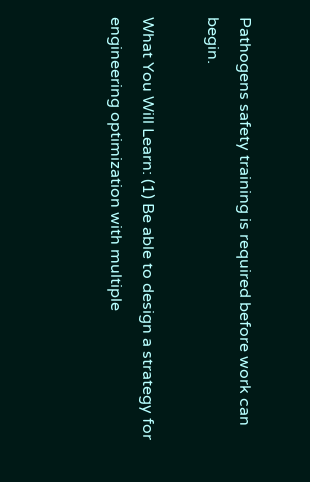Pathogens safety training is required before work can begin.

What You Will Learn: (1) Be able to design a strategy for engineering optimization with multiple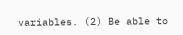variables. (2) Be able to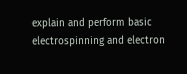explain and perform basic electrospinning and electron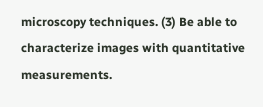microscopy techniques. (3) Be able to characterize images with quantitative measurements.